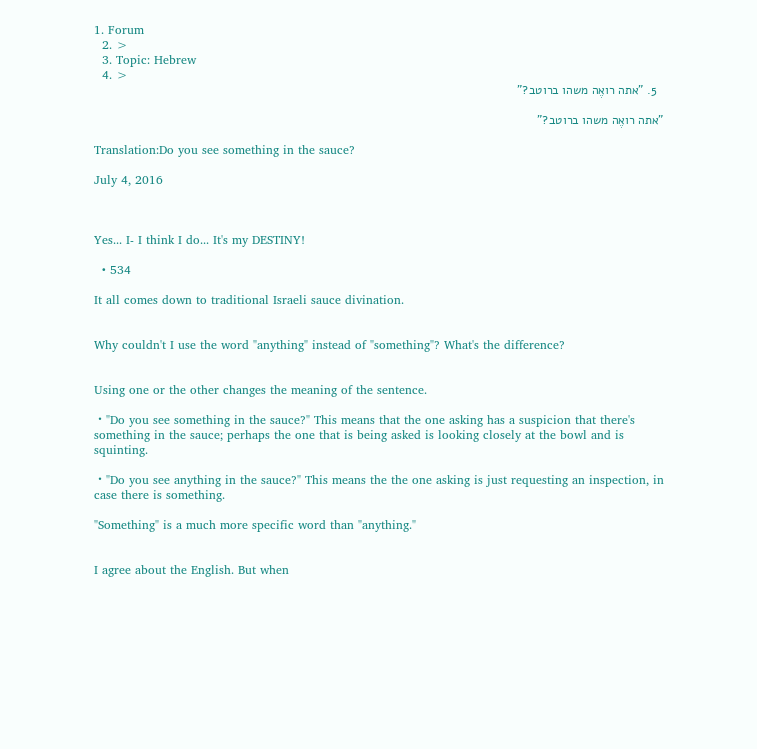1. Forum
  2. >
  3. Topic: Hebrew
  4. >
  5. "אתה רואֶה משהו ברוטב?"

"אתה רואֶה משהו ברוטב?"

Translation:Do you see something in the sauce?

July 4, 2016



Yes... I- I think I do... It's my DESTINY!

  • 534

It all comes down to traditional Israeli sauce divination.


Why couldn't I use the word "anything" instead of "something"? What's the difference?


Using one or the other changes the meaning of the sentence.

・"Do you see something in the sauce?" This means that the one asking has a suspicion that there's something in the sauce; perhaps the one that is being asked is looking closely at the bowl and is squinting.

・"Do you see anything in the sauce?" This means the the one asking is just requesting an inspection, in case there is something.

"Something" is a much more specific word than "anything."


I agree about the English. But when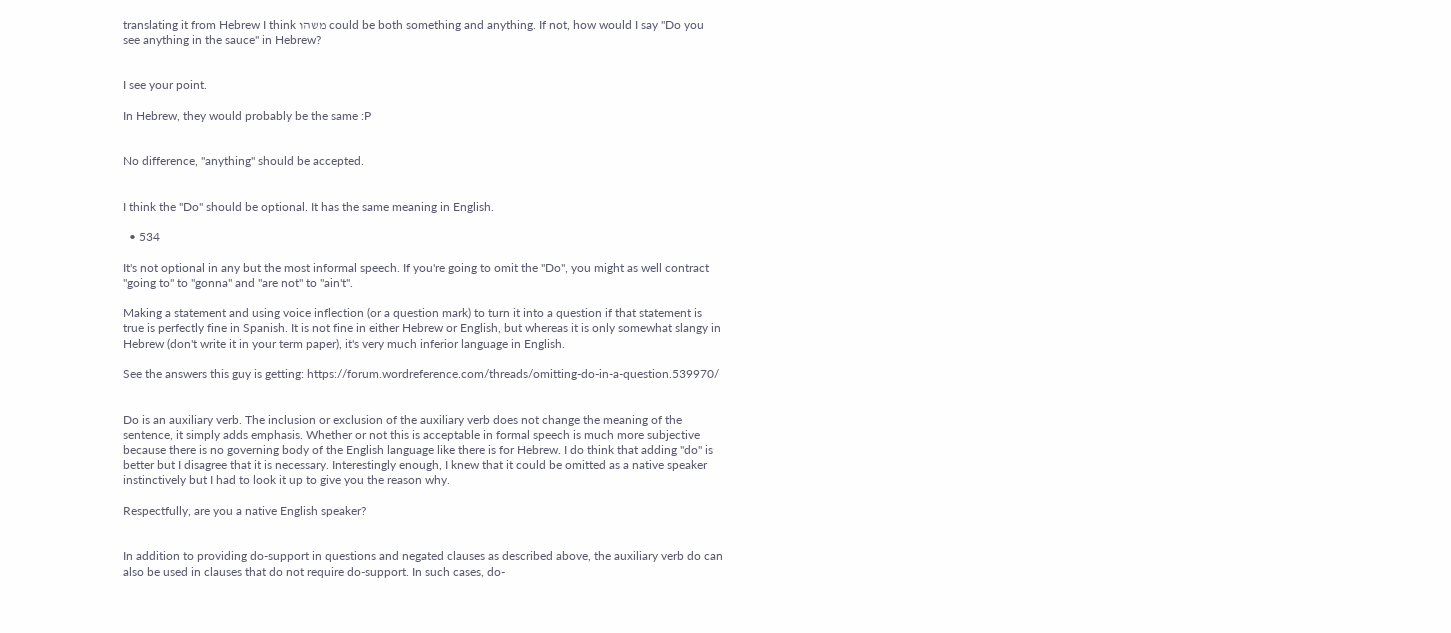translating it from Hebrew I think משהו could be both something and anything. If not, how would I say "Do you see anything in the sauce" in Hebrew?


I see your point.

In Hebrew, they would probably be the same :P


No difference, "anything" should be accepted.


I think the "Do" should be optional. It has the same meaning in English.

  • 534

It's not optional in any but the most informal speech. If you're going to omit the "Do", you might as well contract "going to" to "gonna" and "are not" to "ain't".

Making a statement and using voice inflection (or a question mark) to turn it into a question if that statement is true is perfectly fine in Spanish. It is not fine in either Hebrew or English, but whereas it is only somewhat slangy in Hebrew (don't write it in your term paper), it's very much inferior language in English.

See the answers this guy is getting: https://forum.wordreference.com/threads/omitting-do-in-a-question.539970/


Do is an auxiliary verb. The inclusion or exclusion of the auxiliary verb does not change the meaning of the sentence, it simply adds emphasis. Whether or not this is acceptable in formal speech is much more subjective because there is no governing body of the English language like there is for Hebrew. I do think that adding "do" is better but I disagree that it is necessary. Interestingly enough, I knew that it could be omitted as a native speaker instinctively but I had to look it up to give you the reason why.

Respectfully, are you a native English speaker?


In addition to providing do-support in questions and negated clauses as described above, the auxiliary verb do can also be used in clauses that do not require do-support. In such cases, do-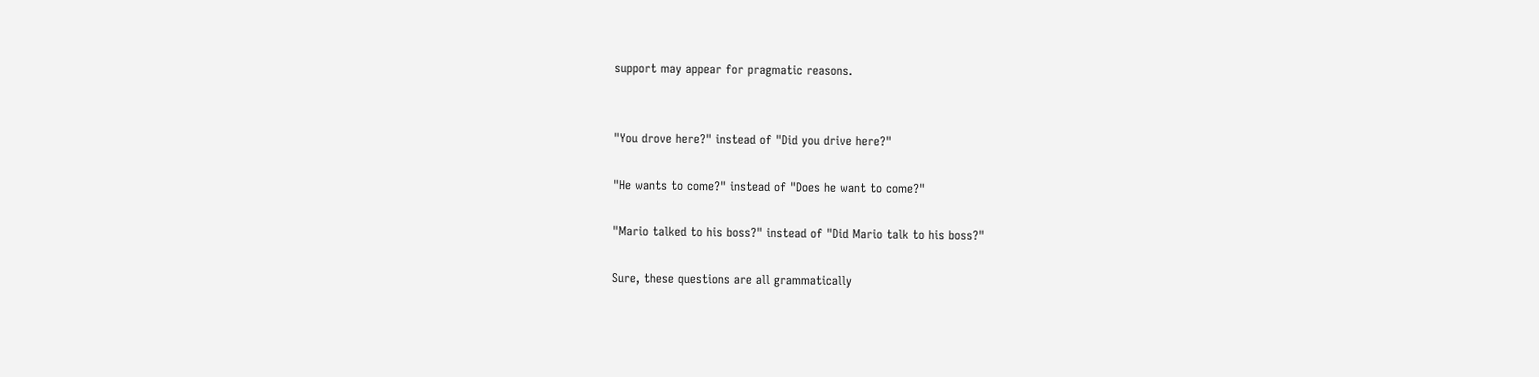support may appear for pragmatic reasons.


"You drove here?" instead of "Did you drive here?"

"He wants to come?" instead of "Does he want to come?"

"Mario talked to his boss?" instead of "Did Mario talk to his boss?"

Sure, these questions are all grammatically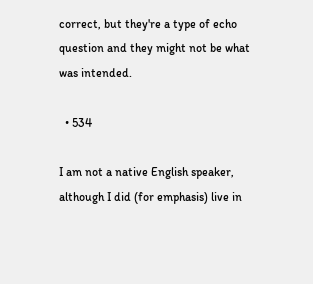correct, but they're a type of echo question and they might not be what was intended.

  • 534

I am not a native English speaker, although I did (for emphasis) live in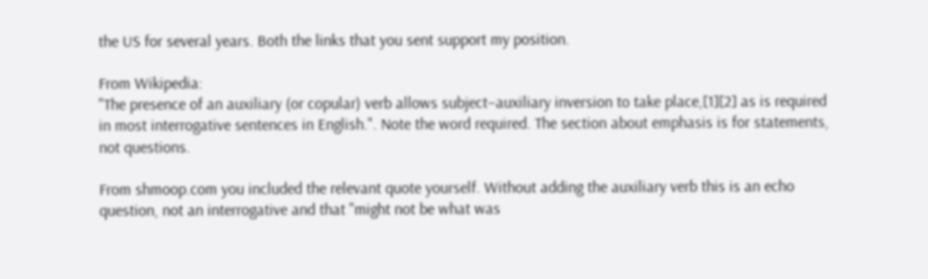the US for several years. Both the links that you sent support my position.

From Wikipedia:
"The presence of an auxiliary (or copular) verb allows subject–auxiliary inversion to take place,[1][2] as is required in most interrogative sentences in English.". Note the word required. The section about emphasis is for statements, not questions.

From shmoop.com you included the relevant quote yourself. Without adding the auxiliary verb this is an echo question, not an interrogative and that "might not be what was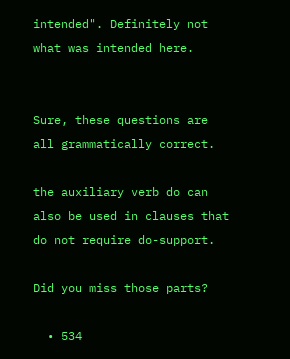intended". Definitely not what was intended here.


Sure, these questions are all grammatically correct.

the auxiliary verb do can also be used in clauses that do not require do-support.

Did you miss those parts?

  • 534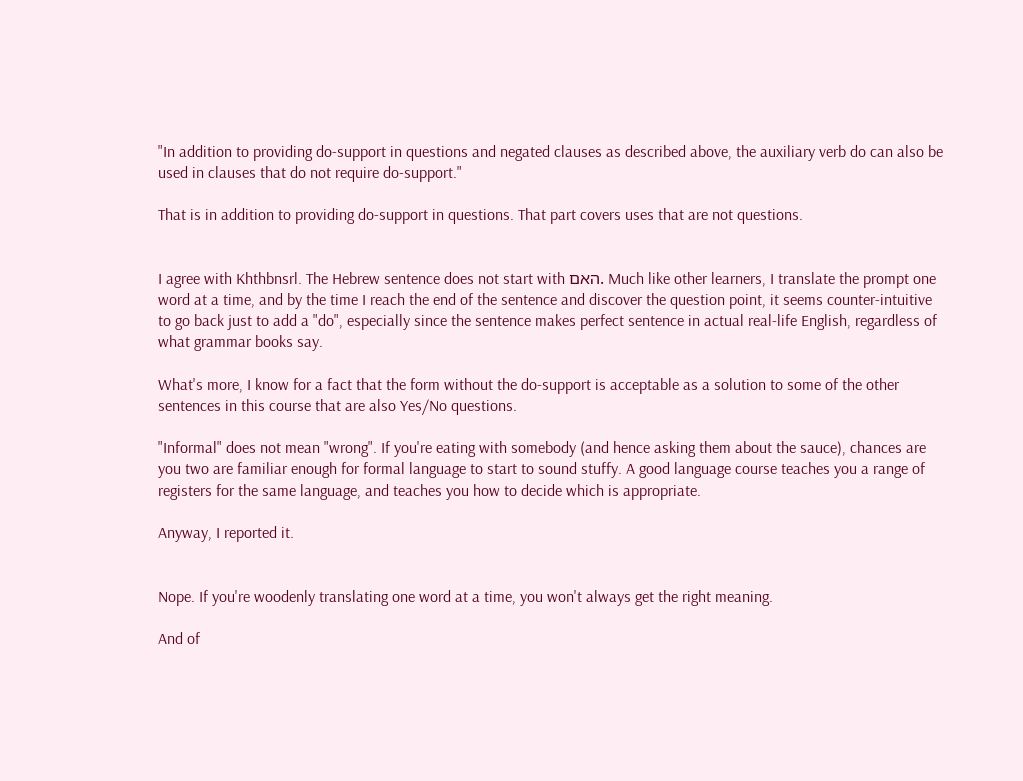"In addition to providing do-support in questions and negated clauses as described above, the auxiliary verb do can also be used in clauses that do not require do-support."

That is in addition to providing do-support in questions. That part covers uses that are not questions.


I agree with Khthbnsrl. The Hebrew sentence does not start with האם. Much like other learners, I translate the prompt one word at a time, and by the time I reach the end of the sentence and discover the question point, it seems counter-intuitive to go back just to add a "do", especially since the sentence makes perfect sentence in actual real-life English, regardless of what grammar books say.

What's more, I know for a fact that the form without the do-support is acceptable as a solution to some of the other sentences in this course that are also Yes/No questions.

"Informal" does not mean "wrong". If you're eating with somebody (and hence asking them about the sauce), chances are you two are familiar enough for formal language to start to sound stuffy. A good language course teaches you a range of registers for the same language, and teaches you how to decide which is appropriate.

Anyway, I reported it.


Nope. If you're woodenly translating one word at a time, you won't always get the right meaning.

And of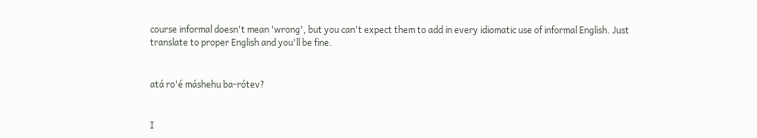course informal doesn't mean 'wrong', but you can't expect them to add in every idiomatic use of informal English. Just translate to proper English and you'll be fine.


atá ro'é máshehu ba-rótev?


I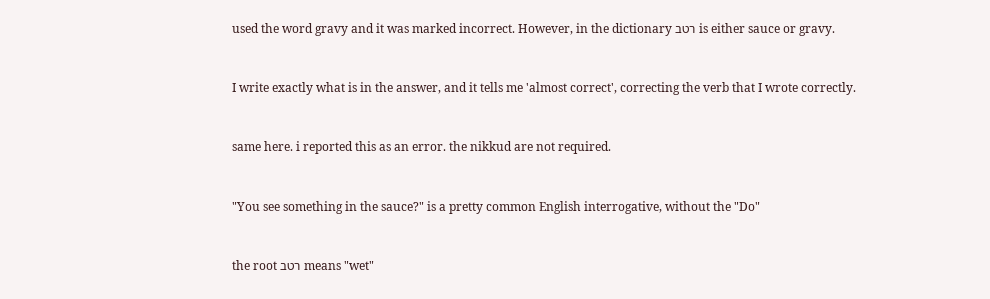used the word gravy and it was marked incorrect. However, in the dictionary רטב is either sauce or gravy.


I write exactly what is in the answer, and it tells me 'almost correct', correcting the verb that I wrote correctly.


same here. i reported this as an error. the nikkud are not required.


"You see something in the sauce?" is a pretty common English interrogative, without the "Do"


the root רטב means "wet"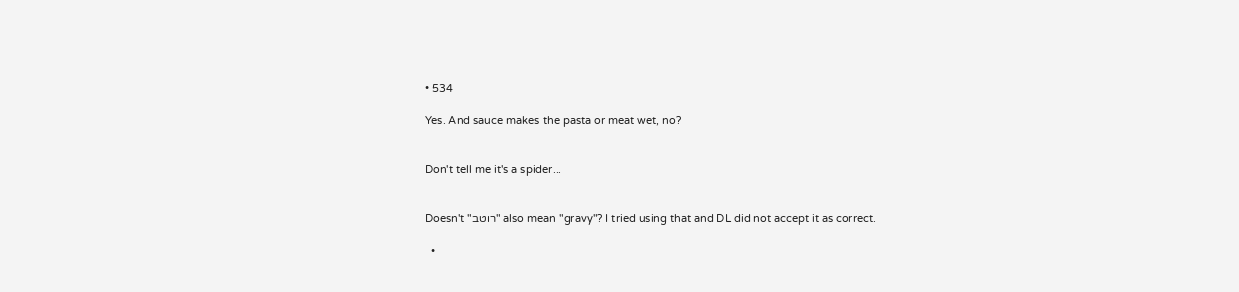• 534

Yes. And sauce makes the pasta or meat wet, no?


Don't tell me it's a spider...


Doesn't "רוטב" also mean "gravy"? I tried using that and DL did not accept it as correct.

  •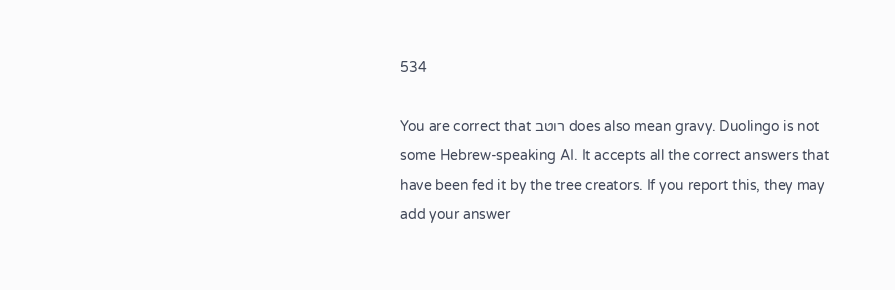534

You are correct that רוטב does also mean gravy. Duolingo is not some Hebrew-speaking AI. It accepts all the correct answers that have been fed it by the tree creators. If you report this, they may add your answer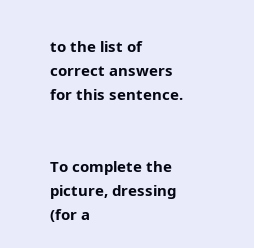to the list of correct answers for this sentence.


To complete the picture, dressing (for a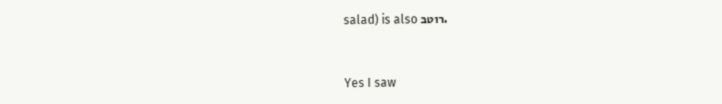salad) is also רוטב.


Yes I saw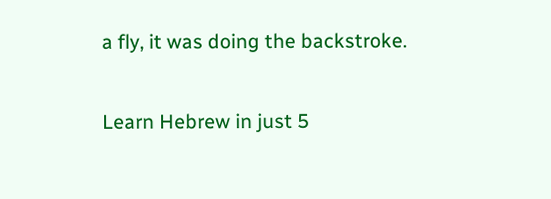a fly, it was doing the backstroke.

Learn Hebrew in just 5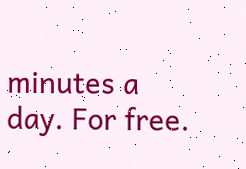minutes a day. For free.